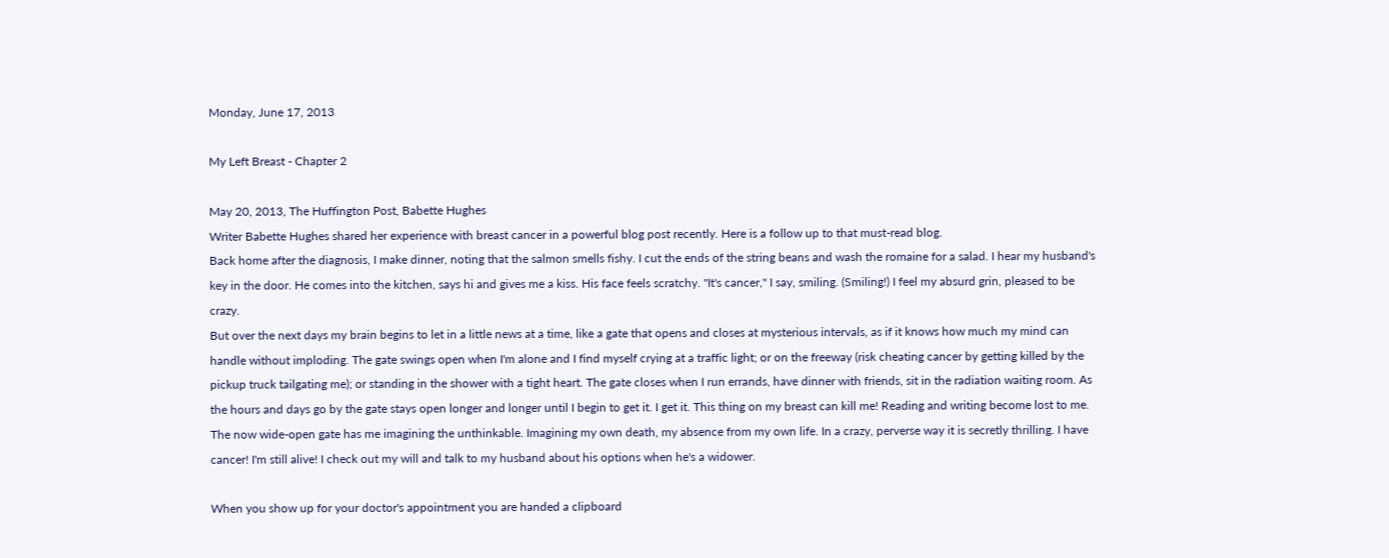Monday, June 17, 2013

My Left Breast - Chapter 2

May 20, 2013, The Huffington Post, Babette Hughes
Writer Babette Hughes shared her experience with breast cancer in a powerful blog post recently. Here is a follow up to that must-read blog.
Back home after the diagnosis, I make dinner, noting that the salmon smells fishy. I cut the ends of the string beans and wash the romaine for a salad. I hear my husband's key in the door. He comes into the kitchen, says hi and gives me a kiss. His face feels scratchy. "It's cancer," I say, smiling. (Smiling!) I feel my absurd grin, pleased to be crazy.
But over the next days my brain begins to let in a little news at a time, like a gate that opens and closes at mysterious intervals, as if it knows how much my mind can handle without imploding. The gate swings open when I'm alone and I find myself crying at a traffic light; or on the freeway (risk cheating cancer by getting killed by the pickup truck tailgating me); or standing in the shower with a tight heart. The gate closes when I run errands, have dinner with friends, sit in the radiation waiting room. As the hours and days go by the gate stays open longer and longer until I begin to get it. I get it. This thing on my breast can kill me! Reading and writing become lost to me. The now wide-open gate has me imagining the unthinkable. Imagining my own death, my absence from my own life. In a crazy, perverse way it is secretly thrilling. I have cancer! I'm still alive! I check out my will and talk to my husband about his options when he's a widower.

When you show up for your doctor's appointment you are handed a clipboard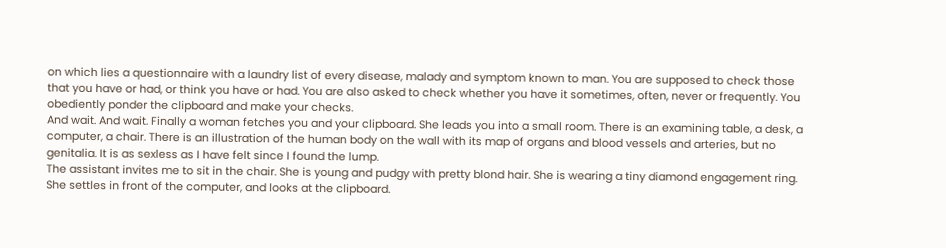on which lies a questionnaire with a laundry list of every disease, malady and symptom known to man. You are supposed to check those that you have or had, or think you have or had. You are also asked to check whether you have it sometimes, often, never or frequently. You obediently ponder the clipboard and make your checks.
And wait. And wait. Finally a woman fetches you and your clipboard. She leads you into a small room. There is an examining table, a desk, a computer, a chair. There is an illustration of the human body on the wall with its map of organs and blood vessels and arteries, but no genitalia. It is as sexless as I have felt since I found the lump.
The assistant invites me to sit in the chair. She is young and pudgy with pretty blond hair. She is wearing a tiny diamond engagement ring. She settles in front of the computer, and looks at the clipboard.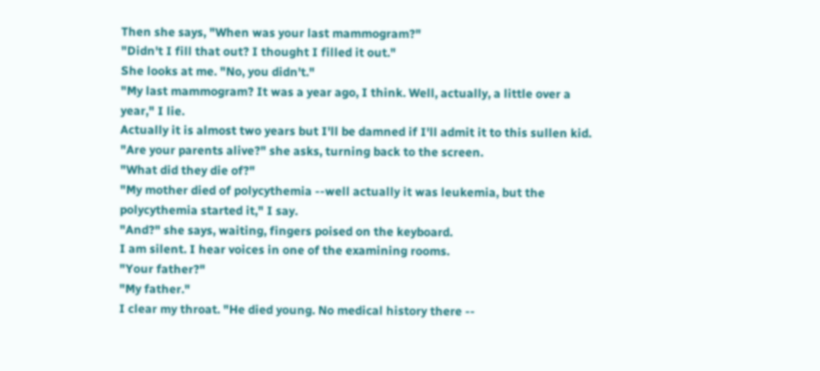Then she says, "When was your last mammogram?"
"Didn't I fill that out? I thought I filled it out."
She looks at me. "No, you didn't."
"My last mammogram? It was a year ago, I think. Well, actually, a little over a year," I lie.
Actually it is almost two years but I'll be damned if I'll admit it to this sullen kid.
"Are your parents alive?" she asks, turning back to the screen.
"What did they die of?"
"My mother died of polycythemia --well actually it was leukemia, but the polycythemia started it," I say.
"And?" she says, waiting, fingers poised on the keyboard.
I am silent. I hear voices in one of the examining rooms.
"Your father?"
"My father."
I clear my throat. "He died young. No medical history there --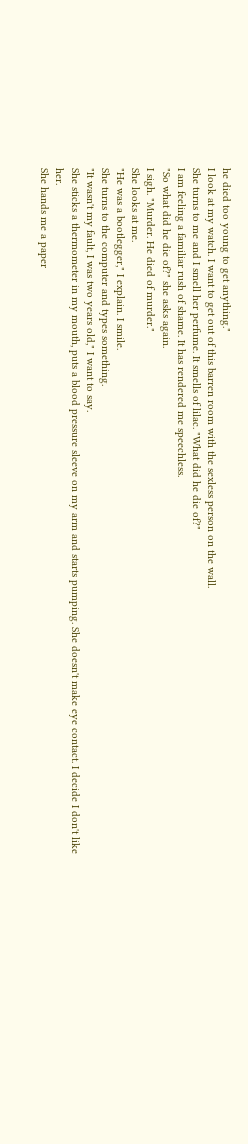he died too young to get anything."
I look at my watch. I want to get out of this barren room with the sexless person on the wall.
She turns to me and I smell her perfume. It smells of lilac. "What did he die of?"
I am feeling a familiar rush of shame. It has rendered me speechless.
"So what did he die of?" she asks again.
I sigh. "Murder. He died of murder."
She looks at me.
"He was a bootlegger," I explain. I smile.
She turns to the computer and types something.
"It wasn't my fault, I was two years old," I want to say.
She sticks a thermometer in my mouth, puts a blood pressure sleeve on my arm and starts pumping. She doesn't make eye contact. I decide I don't like her.
She hands me a paper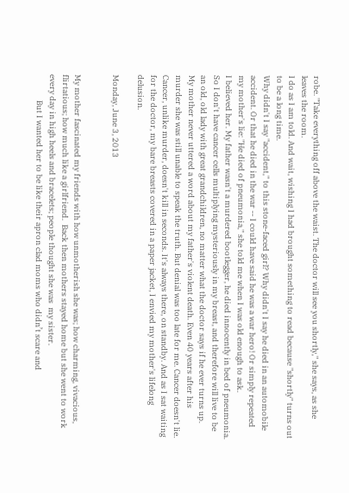robe. "Take everything off above the waist. The doctor will see you shortly," she says, as she leaves the room.
I do as I am told. And wait, wishing I had brought something to read because "shortly" turns out to be a long time.
Why didn't I say "accident," to this stone-faced girl? Why didn't I say he died in an automobile accident. Or that he died in the war -- I could have said he was a war hero! Or simply repeated my mother's lie: "He died of pneumonia," she told me when I was old enough to ask.
I believed her. My father wasn't a murdered bootlegger, he died innocently in bed of pneumonia. So I don't have cancer cells multiplying mysteriously in my breast, and therefore will live to be an old, old lady with great grandchildren, no matter what the doctor says if he ever turns up.
My mother never uttered a word about my father's violent death. Even 40 years after his murder she was still unable to speak the truth. But denial was too late for me. Cancer doesn't lie. Cancer, unlike murder, doesn't kill in seconds. It's always there, on standby. And as I sat waiting for the doctor, my bare breasts covered in a paper jacket, I envied my mother's lifelong delusion.

Monday, June 3, 2013


My mother fascinated my friends with how unmotherish she was; how charming, vivacious, flirtatious; how much like a girlfriend.  Back then mothers stayed home but she went to work every day in high heels and bracelets; people thought she was  my sister.
             But I wanted her to be like their apron clad moms who didn’t scare and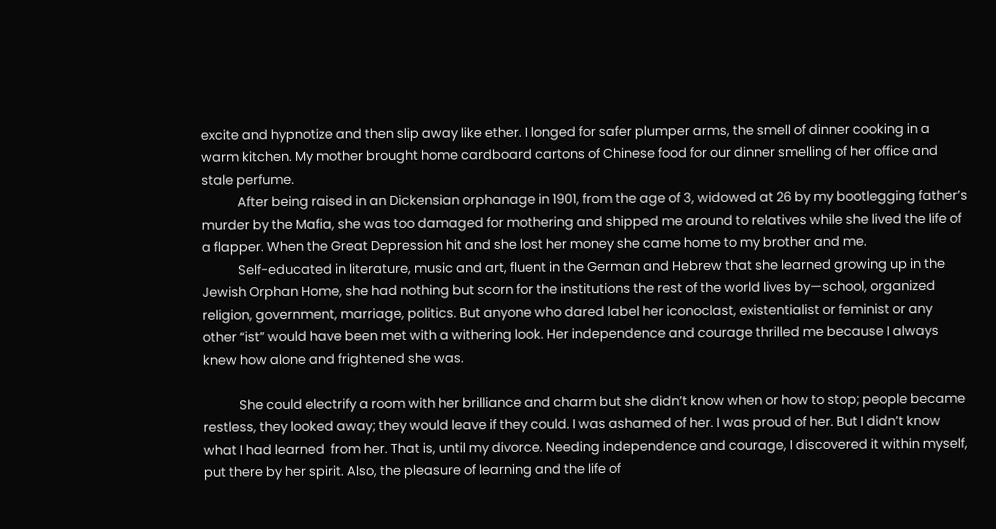excite and hypnotize and then slip away like ether. I longed for safer plumper arms, the smell of dinner cooking in a warm kitchen. My mother brought home cardboard cartons of Chinese food for our dinner smelling of her office and stale perfume.
            After being raised in an Dickensian orphanage in 1901, from the age of 3, widowed at 26 by my bootlegging father’s murder by the Mafia, she was too damaged for mothering and shipped me around to relatives while she lived the life of a flapper. When the Great Depression hit and she lost her money she came home to my brother and me.
            Self-educated in literature, music and art, fluent in the German and Hebrew that she learned growing up in the Jewish Orphan Home, she had nothing but scorn for the institutions the rest of the world lives by—school, organized religion, government, marriage, politics. But anyone who dared label her iconoclast, existentialist or feminist or any other “ist” would have been met with a withering look. Her independence and courage thrilled me because I always knew how alone and frightened she was.

            She could electrify a room with her brilliance and charm but she didn’t know when or how to stop; people became restless, they looked away; they would leave if they could. I was ashamed of her. I was proud of her. But I didn’t know what I had learned  from her. That is, until my divorce. Needing independence and courage, I discovered it within myself, put there by her spirit. Also, the pleasure of learning and the life of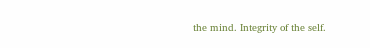the mind. Integrity of the self.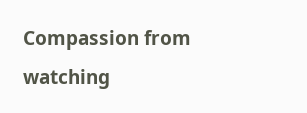Compassion from watching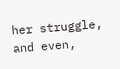her struggle, and even,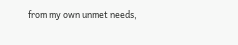from my own unmet needs,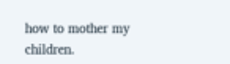how to mother my children.